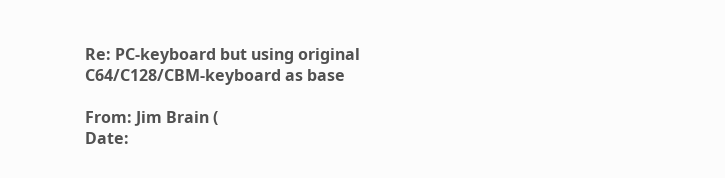Re: PC-keyboard but using original C64/C128/CBM-keyboard as base

From: Jim Brain (
Date: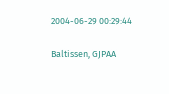2004-06-29 00:29:44

Baltissen, GJPAA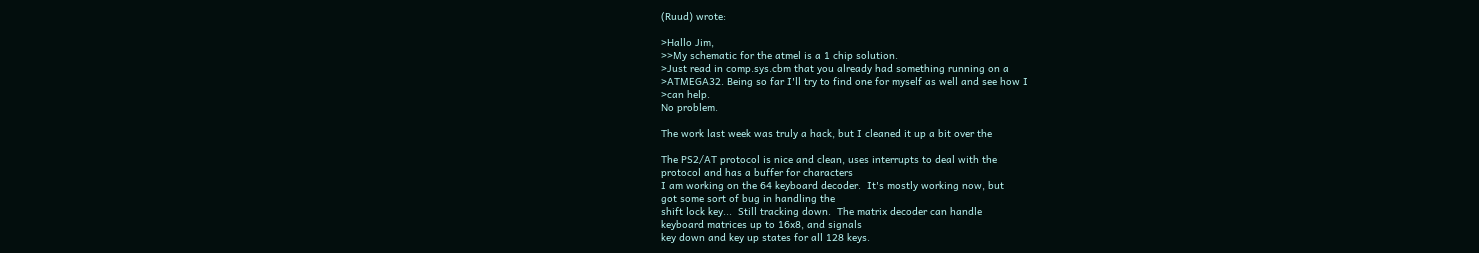(Ruud) wrote:

>Hallo Jim,
>>My schematic for the atmel is a 1 chip solution.
>Just read in comp.sys.cbm that you already had something running on a
>ATMEGA32. Being so far I'll try to find one for myself as well and see how I
>can help.
No problem.

The work last week was truly a hack, but I cleaned it up a bit over the

The PS2/AT protocol is nice and clean, uses interrupts to deal with the
protocol and has a buffer for characters
I am working on the 64 keyboard decoder.  It's mostly working now, but
got some sort of bug in handling the
shift lock key...  Still tracking down.  The matrix decoder can handle
keyboard matrices up to 16x8, and signals
key down and key up states for all 128 keys.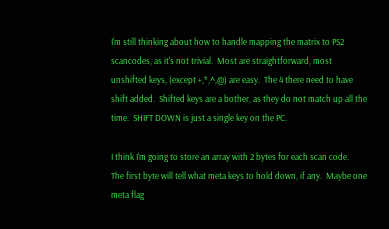I'm still thinking about how to handle mapping the matrix to PS2
scancodes, as it's not trivial.  Most are straightforward, most
unshifted keys, (except +,*,^,@) are easy.  The 4 there need to have
shift added.  Shifted keys are a bother, as they do not match up all the
time.  SHIFT DOWN is just a single key on the PC.

I think I'm going to store an array with 2 bytes for each scan code.
The first byte will tell what meta keys to hold down, if any.  Maybe one
meta flag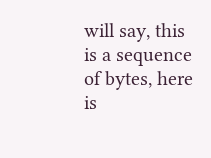will say, this is a sequence of bytes, here is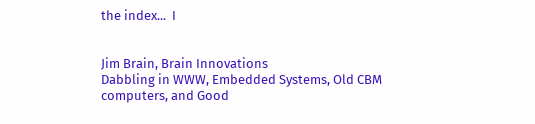the index...  I


Jim Brain, Brain Innovations
Dabbling in WWW, Embedded Systems, Old CBM computers, and Good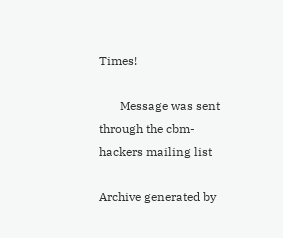Times!

       Message was sent through the cbm-hackers mailing list

Archive generated by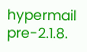hypermail pre-2.1.8.